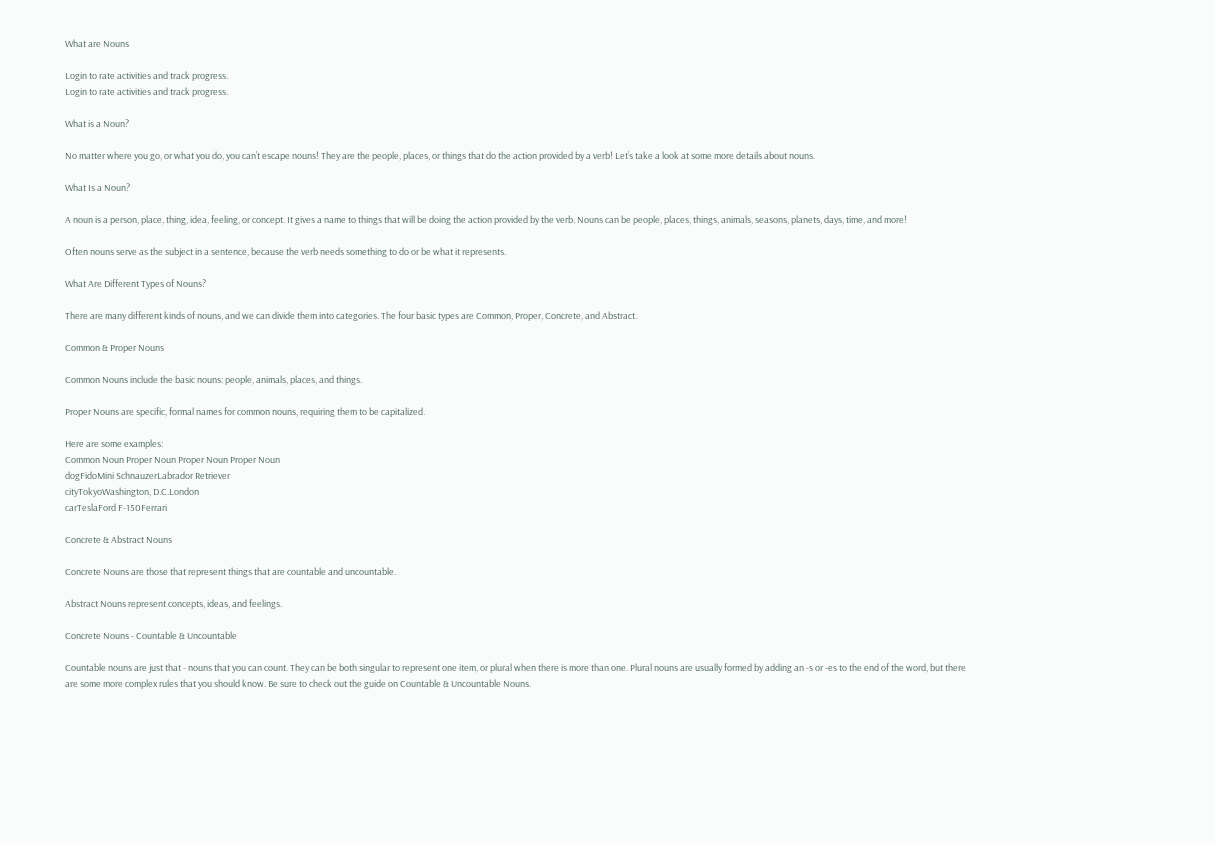What are Nouns

Login to rate activities and track progress.
Login to rate activities and track progress.

What is a Noun?

No matter where you go, or what you do, you can’t escape nouns! They are the people, places, or things that do the action provided by a verb! Let’s take a look at some more details about nouns.

What Is a Noun?

A noun is a person, place, thing, idea, feeling, or concept. It gives a name to things that will be doing the action provided by the verb. Nouns can be people, places, things, animals, seasons, planets, days, time, and more!

Often nouns serve as the subject in a sentence, because the verb needs something to do or be what it represents.

What Are Different Types of Nouns?

There are many different kinds of nouns, and we can divide them into categories. The four basic types are Common, Proper, Concrete, and Abstract.

Common & Proper Nouns

Common Nouns include the basic nouns: people, animals, places, and things.

Proper Nouns are specific, formal names for common nouns, requiring them to be capitalized.

Here are some examples:
Common Noun Proper Noun Proper Noun Proper Noun
dogFidoMini SchnauzerLabrador Retriever
cityTokyoWashington, D.C.London
carTeslaFord F-150Ferrari

Concrete & Abstract Nouns

Concrete Nouns are those that represent things that are countable and uncountable.

Abstract Nouns represent concepts, ideas, and feelings.

Concrete Nouns - Countable & Uncountable

Countable nouns are just that - nouns that you can count. They can be both singular to represent one item, or plural when there is more than one. Plural nouns are usually formed by adding an -s or -es to the end of the word, but there are some more complex rules that you should know. Be sure to check out the guide on Countable & Uncountable Nouns.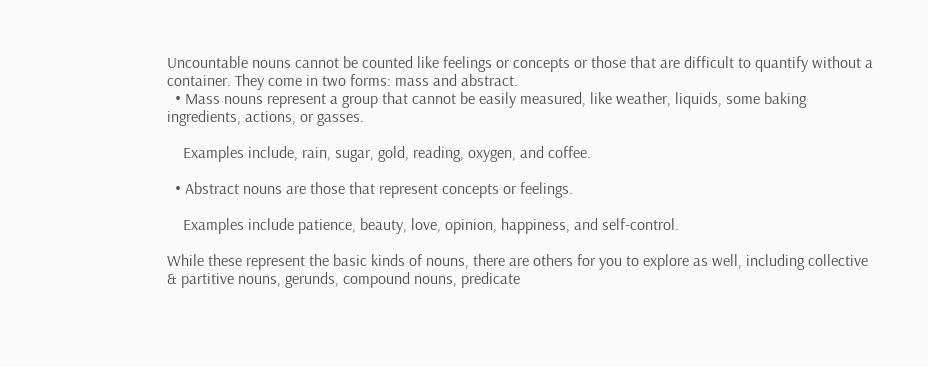Uncountable nouns cannot be counted like feelings or concepts or those that are difficult to quantify without a container. They come in two forms: mass and abstract.
  • Mass nouns represent a group that cannot be easily measured, like weather, liquids, some baking ingredients, actions, or gasses.

    Examples include, rain, sugar, gold, reading, oxygen, and coffee.

  • Abstract nouns are those that represent concepts or feelings.

    Examples include patience, beauty, love, opinion, happiness, and self-control.

While these represent the basic kinds of nouns, there are others for you to explore as well, including collective & partitive nouns, gerunds, compound nouns, predicate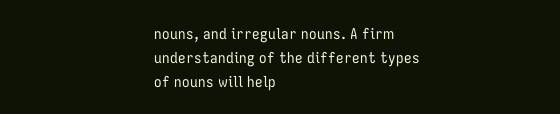nouns, and irregular nouns. A firm understanding of the different types of nouns will help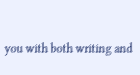you with both writing and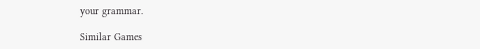your grammar.

Similar Games